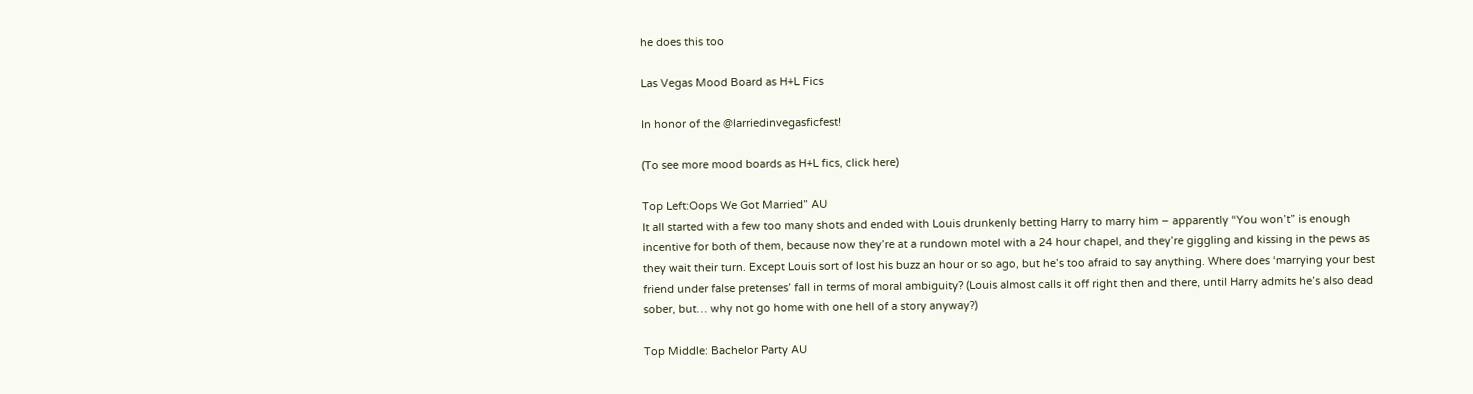he does this too

Las Vegas Mood Board as H+L Fics

In honor of the @larriedinvegasficfest!

(To see more mood boards as H+L fics, click here)

Top Left:Oops We Got Married” AU
It all started with a few too many shots and ended with Louis drunkenly betting Harry to marry him – apparently “You won’t” is enough incentive for both of them, because now they’re at a rundown motel with a 24 hour chapel, and they’re giggling and kissing in the pews as they wait their turn. Except Louis sort of lost his buzz an hour or so ago, but he’s too afraid to say anything. Where does ‘marrying your best friend under false pretenses’ fall in terms of moral ambiguity? (Louis almost calls it off right then and there, until Harry admits he’s also dead sober, but… why not go home with one hell of a story anyway?)

Top Middle: Bachelor Party AU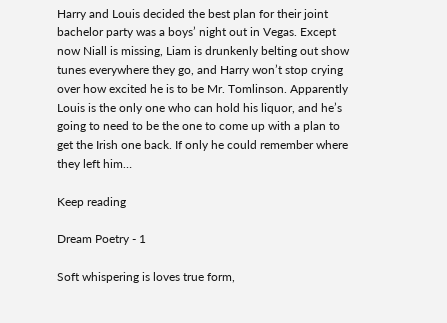Harry and Louis decided the best plan for their joint bachelor party was a boys’ night out in Vegas. Except now Niall is missing, Liam is drunkenly belting out show tunes everywhere they go, and Harry won’t stop crying over how excited he is to be Mr. Tomlinson. Apparently Louis is the only one who can hold his liquor, and he’s going to need to be the one to come up with a plan to get the Irish one back. If only he could remember where they left him…

Keep reading

Dream Poetry - 1

Soft whispering is loves true form,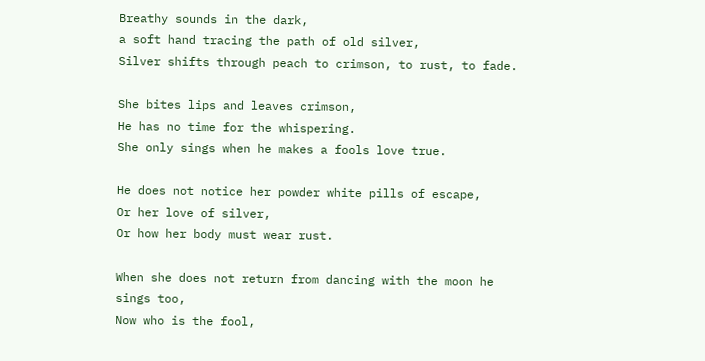Breathy sounds in the dark,
a soft hand tracing the path of old silver,
Silver shifts through peach to crimson, to rust, to fade.

She bites lips and leaves crimson,
He has no time for the whispering.
She only sings when he makes a fools love true.

He does not notice her powder white pills of escape,
Or her love of silver,
Or how her body must wear rust.

When she does not return from dancing with the moon he sings too,
Now who is the fool,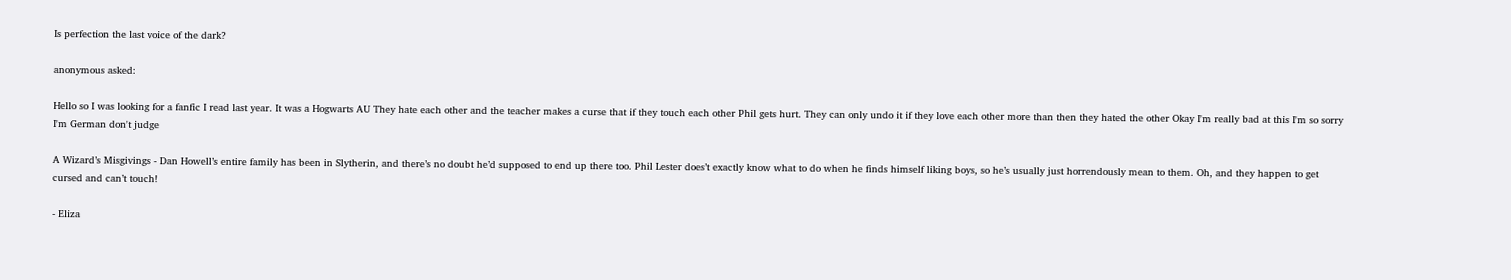Is perfection the last voice of the dark?

anonymous asked:

Hello so I was looking for a fanfic I read last year. It was a Hogwarts AU They hate each other and the teacher makes a curse that if they touch each other Phil gets hurt. They can only undo it if they love each other more than then they hated the other Okay I'm really bad at this I'm so sorry I'm German don't judge

A Wizard’s Misgivings - Dan Howell’s entire family has been in Slytherin, and there’s no doubt he’d supposed to end up there too. Phil Lester does’t exactly know what to do when he finds himself liking boys, so he’s usually just horrendously mean to them. Oh, and they happen to get cursed and can’t touch!

- Eliza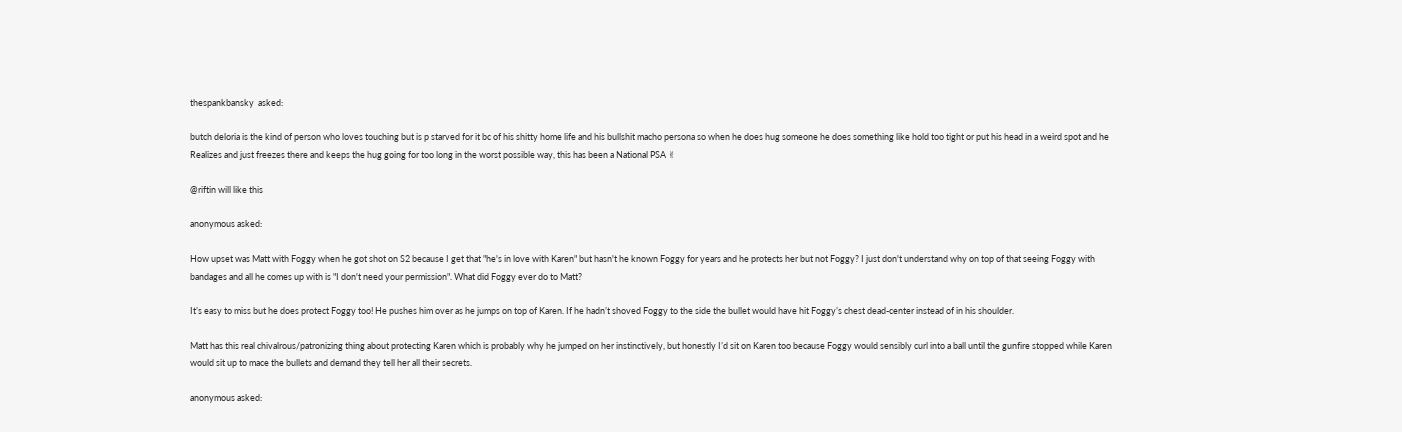thespankbansky  asked:

butch deloria is the kind of person who loves touching but is p starved for it bc of his shitty home life and his bullshit macho persona so when he does hug someone he does something like hold too tight or put his head in a weird spot and he Realizes and just freezes there and keeps the hug going for too long in the worst possible way, this has been a National PSA ✌

@riftin will like this

anonymous asked:

How upset was Matt with Foggy when he got shot on S2 because I get that "he's in love with Karen" but hasn't he known Foggy for years and he protects her but not Foggy? I just don't understand why on top of that seeing Foggy with bandages and all he comes up with is "I don't need your permission". What did Foggy ever do to Matt?

It’s easy to miss but he does protect Foggy too! He pushes him over as he jumps on top of Karen. If he hadn’t shoved Foggy to the side the bullet would have hit Foggy’s chest dead-center instead of in his shoulder.

Matt has this real chivalrous/patronizing thing about protecting Karen which is probably why he jumped on her instinctively, but honestly I’d sit on Karen too because Foggy would sensibly curl into a ball until the gunfire stopped while Karen would sit up to mace the bullets and demand they tell her all their secrets.

anonymous asked: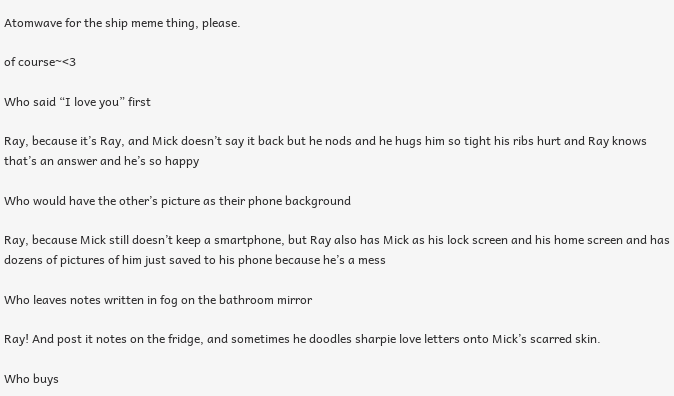Atomwave for the ship meme thing, please.

of course~<3

Who said “I love you” first

Ray, because it’s Ray, and Mick doesn’t say it back but he nods and he hugs him so tight his ribs hurt and Ray knows that’s an answer and he’s so happy

Who would have the other’s picture as their phone background

Ray, because Mick still doesn’t keep a smartphone, but Ray also has Mick as his lock screen and his home screen and has dozens of pictures of him just saved to his phone because he’s a mess

Who leaves notes written in fog on the bathroom mirror

Ray! And post it notes on the fridge, and sometimes he doodles sharpie love letters onto Mick’s scarred skin.

Who buys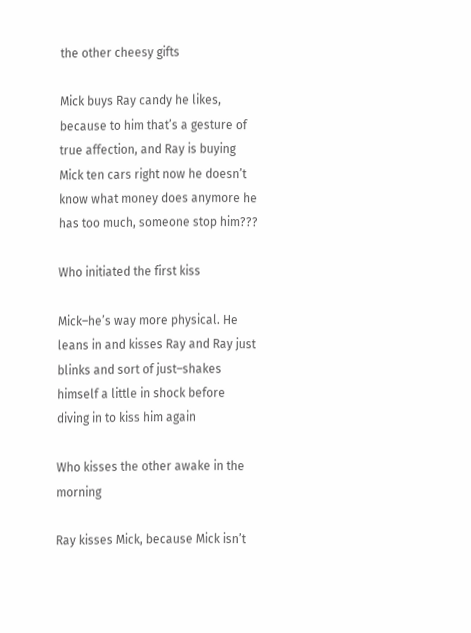the other cheesy gifts

Mick buys Ray candy he likes, because to him that’s a gesture of true affection, and Ray is buying Mick ten cars right now he doesn’t know what money does anymore he has too much, someone stop him???

Who initiated the first kiss

Mick–he’s way more physical. He leans in and kisses Ray and Ray just blinks and sort of just–shakes himself a little in shock before diving in to kiss him again

Who kisses the other awake in the morning

Ray kisses Mick, because Mick isn’t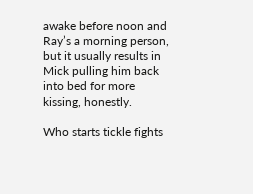awake before noon and Ray’s a morning person, but it usually results in Mick pulling him back into bed for more kissing, honestly.

Who starts tickle fights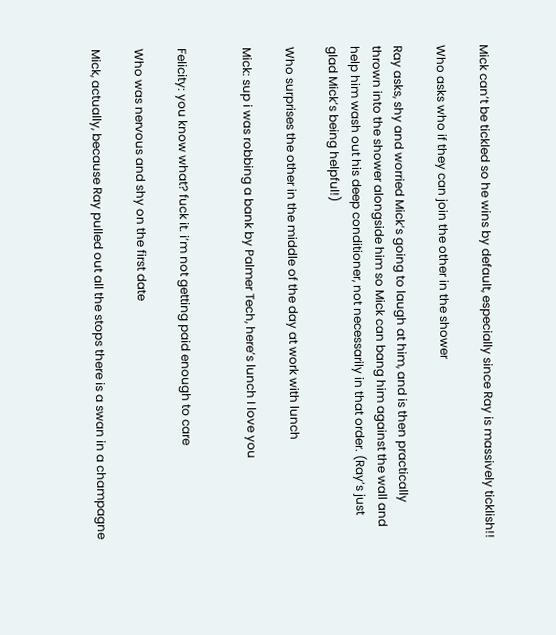Mick can’t be tickled so he wins by default, especially since Ray is massively ticklish!!

Who asks who if they can join the other in the shower

Ray asks, shy and worried Mick’s going to laugh at him, and is then practically thrown into the shower alongside him so Mick can bang him against the wall and help him wash out his deep conditioner, not necessarily in that order. (Ray’s just glad Mick’s being helpful!)

Who surprises the other in the middle of the day at work with lunch

Mick: sup i was robbing a bank by Palmer Tech, here’s lunch I love you


Felicity: you know what? fuck it. i’m not getting paid enough to care

Who was nervous and shy on the first date

Mick, actually, because Ray pulled out all the stops there is a swan in a champagne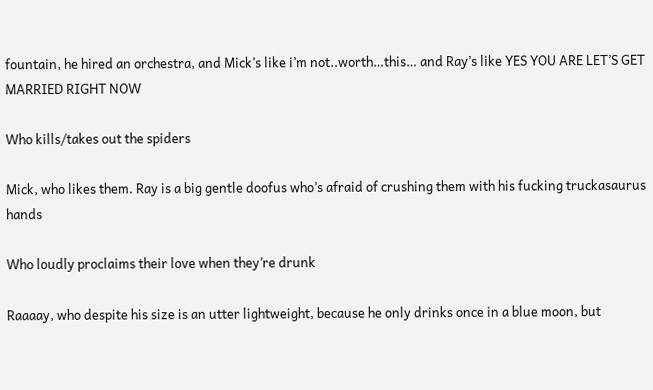fountain, he hired an orchestra, and Mick’s like i’m not..worth…this… and Ray’s like YES YOU ARE LET’S GET MARRIED RIGHT NOW

Who kills/takes out the spiders

Mick, who likes them. Ray is a big gentle doofus who’s afraid of crushing them with his fucking truckasaurus hands

Who loudly proclaims their love when they’re drunk

Raaaay, who despite his size is an utter lightweight, because he only drinks once in a blue moon, but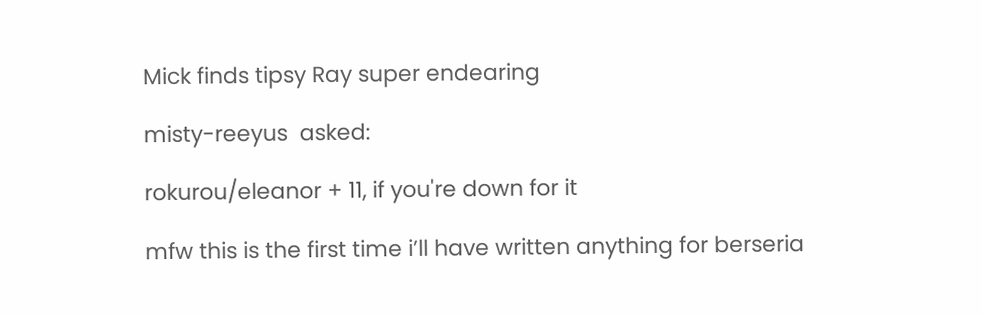Mick finds tipsy Ray super endearing

misty-reeyus  asked:

rokurou/eleanor + 11, if you're down for it

mfw this is the first time i’ll have written anything for berseria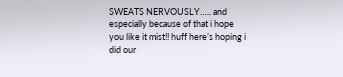SWEATS NERVOUSLY….. and especially because of that i hope you like it mist!! huff here’s hoping i did our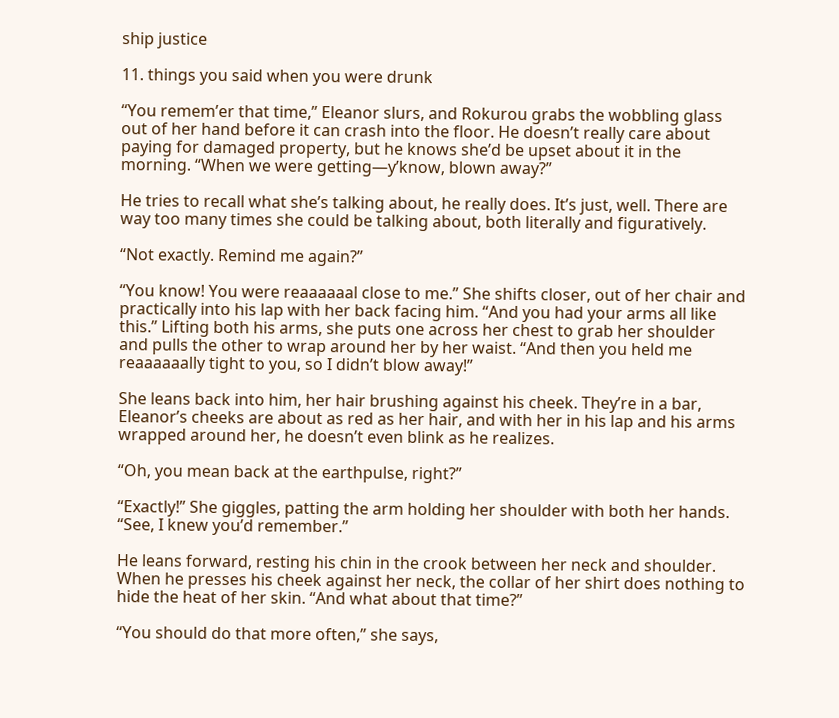ship justice

11. things you said when you were drunk

“You remem’er that time,” Eleanor slurs, and Rokurou grabs the wobbling glass out of her hand before it can crash into the floor. He doesn’t really care about paying for damaged property, but he knows she’d be upset about it in the morning. “When we were getting—y’know, blown away?”

He tries to recall what she’s talking about, he really does. It’s just, well. There are way too many times she could be talking about, both literally and figuratively.

“Not exactly. Remind me again?”

“You know! You were reaaaaaal close to me.” She shifts closer, out of her chair and practically into his lap with her back facing him. “And you had your arms all like this.” Lifting both his arms, she puts one across her chest to grab her shoulder and pulls the other to wrap around her by her waist. “And then you held me reaaaaaally tight to you, so I didn’t blow away!”

She leans back into him, her hair brushing against his cheek. They’re in a bar, Eleanor’s cheeks are about as red as her hair, and with her in his lap and his arms wrapped around her, he doesn’t even blink as he realizes.

“Oh, you mean back at the earthpulse, right?”

“Exactly!” She giggles, patting the arm holding her shoulder with both her hands. “See, I knew you’d remember.”

He leans forward, resting his chin in the crook between her neck and shoulder. When he presses his cheek against her neck, the collar of her shirt does nothing to hide the heat of her skin. “And what about that time?”

“You should do that more often,” she says,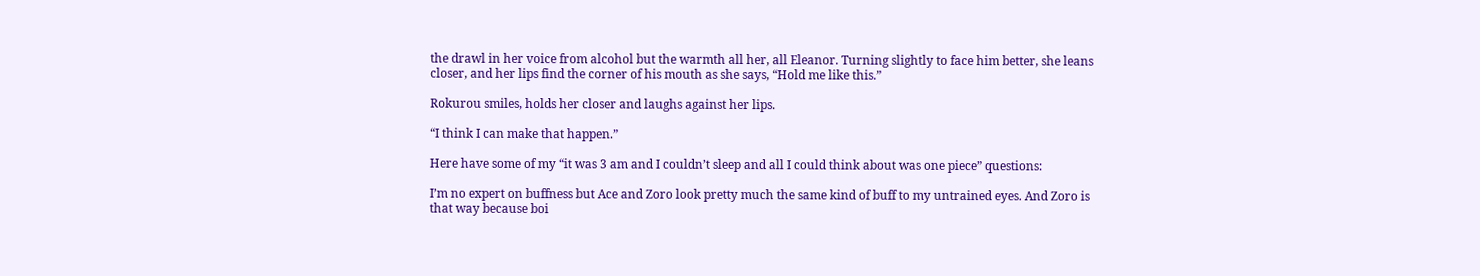the drawl in her voice from alcohol but the warmth all her, all Eleanor. Turning slightly to face him better, she leans closer, and her lips find the corner of his mouth as she says, “Hold me like this.”

Rokurou smiles, holds her closer and laughs against her lips.

“I think I can make that happen.”

Here have some of my “it was 3 am and I couldn’t sleep and all I could think about was one piece” questions:

I’m no expert on buffness but Ace and Zoro look pretty much the same kind of buff to my untrained eyes. And Zoro is that way because boi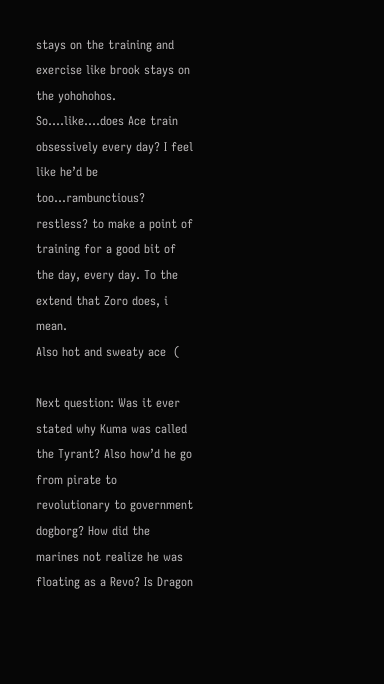stays on the training and exercise like brook stays on the yohohohos.
So….like….does Ace train obsessively every day? I feel like he’d be too…rambunctious? restless? to make a point of training for a good bit of the day, every day. To the extend that Zoro does, i mean.
Also hot and sweaty ace  (

Next question: Was it ever stated why Kuma was called the Tyrant? Also how’d he go from pirate to revolutionary to government dogborg? How did the marines not realize he was floating as a Revo? Is Dragon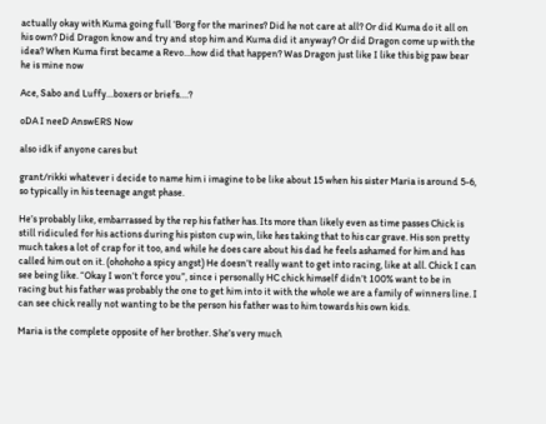actually okay with Kuma going full ‘Borg for the marines? Did he not care at all? Or did Kuma do it all on his own? Did Dragon know and try and stop him and Kuma did it anyway? Or did Dragon come up with the idea? When Kuma first became a Revo…how did that happen? Was Dragon just like I like this big paw bear he is mine now

Ace, Sabo and Luffy…boxers or briefs….?

oDA I neeD AnswERS Now

also idk if anyone cares but

grant/rikki whatever i decide to name him i imagine to be like about 15 when his sister Maria is around 5-6, so typically in his teenage angst phase.

He’s probably like, embarrassed by the rep his father has. Its more than likely even as time passes Chick is still ridiculed for his actions during his piston cup win, like hes taking that to his car grave. His son pretty much takes a lot of crap for it too, and while he does care about his dad he feels ashamed for him and has called him out on it. (ohohoho a spicy angst) He doesn’t really want to get into racing, like at all. Chick I can see being like. “Okay I won’t force you”, since i personally HC chick himself didn’t 100% want to be in racing but his father was probably the one to get him into it with the whole we are a family of winners line. I can see chick really not wanting to be the person his father was to him towards his own kids.

Maria is the complete opposite of her brother. She’s very much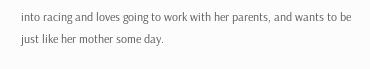into racing and loves going to work with her parents, and wants to be just like her mother some day.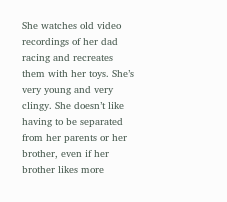She watches old video recordings of her dad racing and recreates them with her toys. She’s very young and very clingy. She doesn’t like having to be separated from her parents or her brother, even if her brother likes more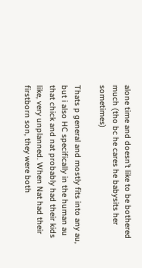alone time and doesn’t like to be bothered much (tho bc he cares he babysits her sometimes)

Thats p general and mostly fits into any au, but i also HC specifically in the human au that chick and nat probably had their kids like, very unplanned. When Nat had their firstborn son, they were both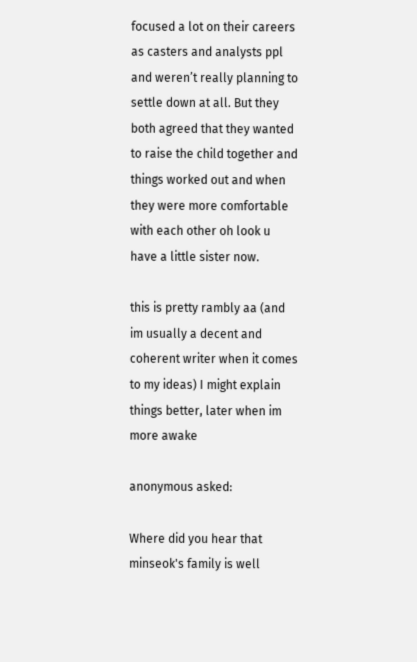focused a lot on their careers as casters and analysts ppl and weren’t really planning to settle down at all. But they both agreed that they wanted to raise the child together and things worked out and when they were more comfortable with each other oh look u have a little sister now.

this is pretty rambly aa (and im usually a decent and coherent writer when it comes to my ideas) I might explain things better, later when im more awake

anonymous asked:

Where did you hear that minseok's family is well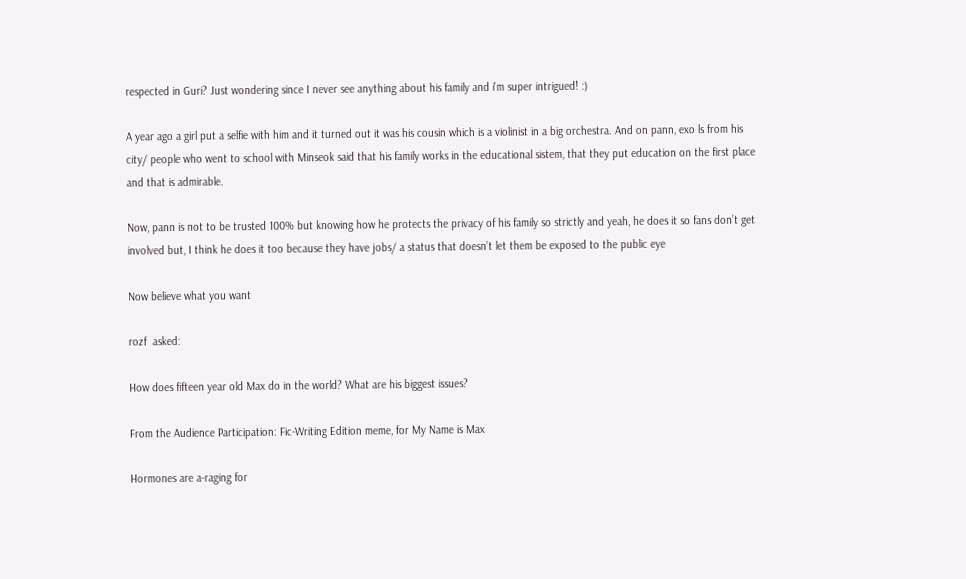respected in Guri? Just wondering since I never see anything about his family and i'm super intrigued! :)

A year ago a girl put a selfie with him and it turned out it was his cousin which is a violinist in a big orchestra. And on pann, exo ls from his city/ people who went to school with Minseok said that his family works in the educational sistem, that they put education on the first place and that is admirable.

Now, pann is not to be trusted 100% but knowing how he protects the privacy of his family so strictly and yeah, he does it so fans don’t get involved but, I think he does it too because they have jobs/ a status that doesn’t let them be exposed to the public eye

Now believe what you want

rozf  asked:

How does fifteen year old Max do in the world? What are his biggest issues?

From the Audience Participation: Fic-Writing Edition meme, for My Name is Max

Hormones are a-raging for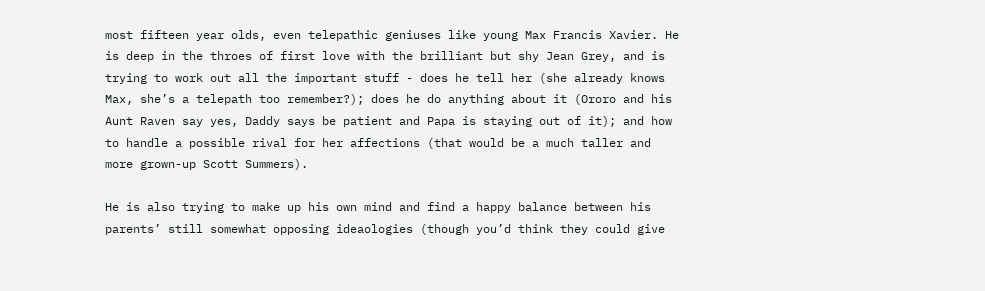most fifteen year olds, even telepathic geniuses like young Max Francis Xavier. He is deep in the throes of first love with the brilliant but shy Jean Grey, and is trying to work out all the important stuff - does he tell her (she already knows Max, she’s a telepath too remember?); does he do anything about it (Ororo and his Aunt Raven say yes, Daddy says be patient and Papa is staying out of it); and how to handle a possible rival for her affections (that would be a much taller and more grown-up Scott Summers).

He is also trying to make up his own mind and find a happy balance between his parents’ still somewhat opposing ideaologies (though you’d think they could give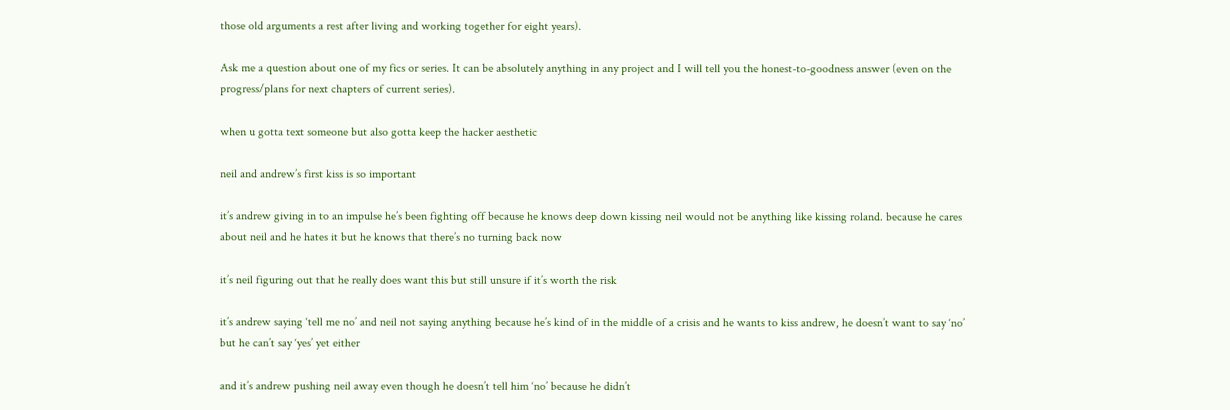those old arguments a rest after living and working together for eight years).

Ask me a question about one of my fics or series. It can be absolutely anything in any project and I will tell you the honest-to-goodness answer (even on the progress/plans for next chapters of current series).

when u gotta text someone but also gotta keep the hacker aesthetic

neil and andrew’s first kiss is so important

it’s andrew giving in to an impulse he’s been fighting off because he knows deep down kissing neil would not be anything like kissing roland. because he cares about neil and he hates it but he knows that there’s no turning back now

it’s neil figuring out that he really does want this but still unsure if it’s worth the risk

it’s andrew saying ‘tell me no’ and neil not saying anything because he’s kind of in the middle of a crisis and he wants to kiss andrew, he doesn’t want to say ‘no’ but he can’t say ‘yes’ yet either

and it’s andrew pushing neil away even though he doesn’t tell him ‘no’ because he didn’t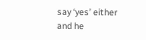say ‘yes’ either and he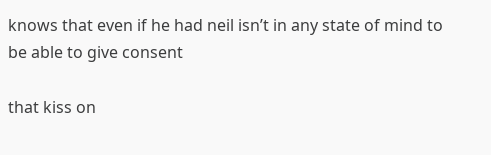knows that even if he had neil isn’t in any state of mind to be able to give consent

that kiss on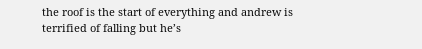the roof is the start of everything and andrew is terrified of falling but he’s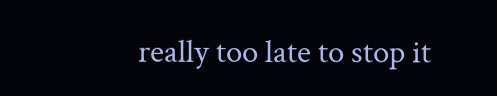really too late to stop it